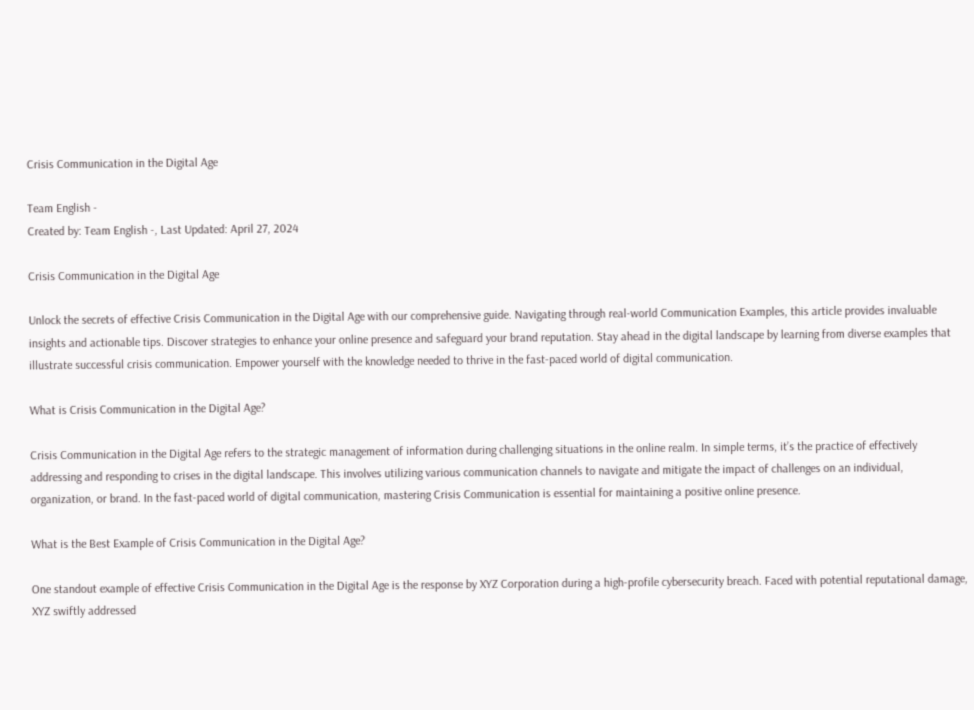Crisis Communication in the Digital Age

Team English -
Created by: Team English -, Last Updated: April 27, 2024

Crisis Communication in the Digital Age

Unlock the secrets of effective Crisis Communication in the Digital Age with our comprehensive guide. Navigating through real-world Communication Examples, this article provides invaluable insights and actionable tips. Discover strategies to enhance your online presence and safeguard your brand reputation. Stay ahead in the digital landscape by learning from diverse examples that illustrate successful crisis communication. Empower yourself with the knowledge needed to thrive in the fast-paced world of digital communication.

What is Crisis Communication in the Digital Age?

Crisis Communication in the Digital Age refers to the strategic management of information during challenging situations in the online realm. In simple terms, it’s the practice of effectively addressing and responding to crises in the digital landscape. This involves utilizing various communication channels to navigate and mitigate the impact of challenges on an individual, organization, or brand. In the fast-paced world of digital communication, mastering Crisis Communication is essential for maintaining a positive online presence.

What is the Best Example of Crisis Communication in the Digital Age?

One standout example of effective Crisis Communication in the Digital Age is the response by XYZ Corporation during a high-profile cybersecurity breach. Faced with potential reputational damage, XYZ swiftly addressed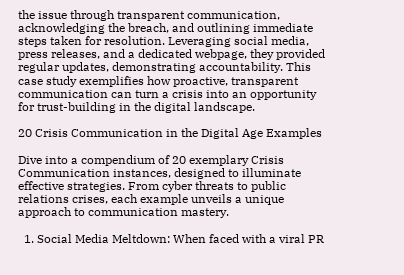the issue through transparent communication, acknowledging the breach, and outlining immediate steps taken for resolution. Leveraging social media, press releases, and a dedicated webpage, they provided regular updates, demonstrating accountability. This case study exemplifies how proactive, transparent communication can turn a crisis into an opportunity for trust-building in the digital landscape.

20 Crisis Communication in the Digital Age Examples

Dive into a compendium of 20 exemplary Crisis Communication instances, designed to illuminate effective strategies. From cyber threats to public relations crises, each example unveils a unique approach to communication mastery.

  1. Social Media Meltdown: When faced with a viral PR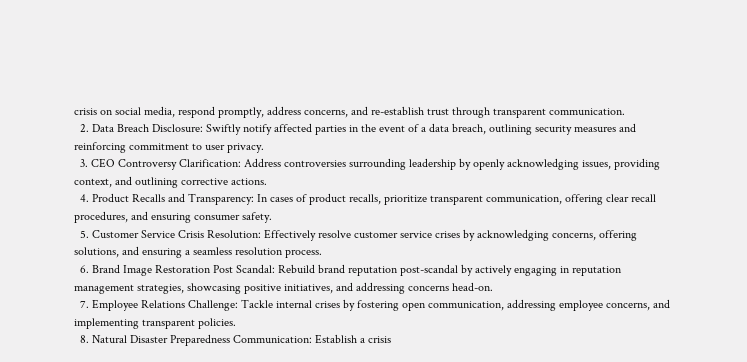crisis on social media, respond promptly, address concerns, and re-establish trust through transparent communication.
  2. Data Breach Disclosure: Swiftly notify affected parties in the event of a data breach, outlining security measures and reinforcing commitment to user privacy.
  3. CEO Controversy Clarification: Address controversies surrounding leadership by openly acknowledging issues, providing context, and outlining corrective actions.
  4. Product Recalls and Transparency: In cases of product recalls, prioritize transparent communication, offering clear recall procedures, and ensuring consumer safety.
  5. Customer Service Crisis Resolution: Effectively resolve customer service crises by acknowledging concerns, offering solutions, and ensuring a seamless resolution process.
  6. Brand Image Restoration Post Scandal: Rebuild brand reputation post-scandal by actively engaging in reputation management strategies, showcasing positive initiatives, and addressing concerns head-on.
  7. Employee Relations Challenge: Tackle internal crises by fostering open communication, addressing employee concerns, and implementing transparent policies.
  8. Natural Disaster Preparedness Communication: Establish a crisis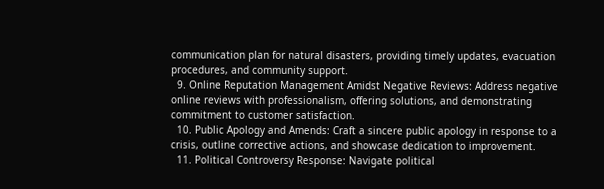communication plan for natural disasters, providing timely updates, evacuation procedures, and community support.
  9. Online Reputation Management Amidst Negative Reviews: Address negative online reviews with professionalism, offering solutions, and demonstrating commitment to customer satisfaction.
  10. Public Apology and Amends: Craft a sincere public apology in response to a crisis, outline corrective actions, and showcase dedication to improvement.
  11. Political Controversy Response: Navigate political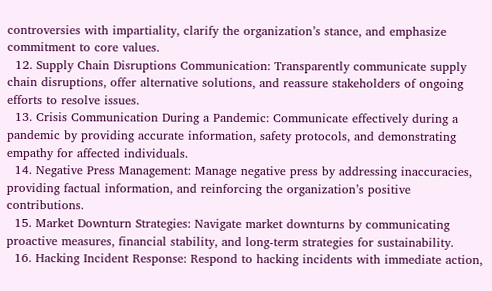controversies with impartiality, clarify the organization’s stance, and emphasize commitment to core values.
  12. Supply Chain Disruptions Communication: Transparently communicate supply chain disruptions, offer alternative solutions, and reassure stakeholders of ongoing efforts to resolve issues.
  13. Crisis Communication During a Pandemic: Communicate effectively during a pandemic by providing accurate information, safety protocols, and demonstrating empathy for affected individuals.
  14. Negative Press Management: Manage negative press by addressing inaccuracies, providing factual information, and reinforcing the organization’s positive contributions.
  15. Market Downturn Strategies: Navigate market downturns by communicating proactive measures, financial stability, and long-term strategies for sustainability.
  16. Hacking Incident Response: Respond to hacking incidents with immediate action,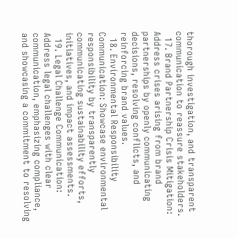thorough investigation, and transparent communication to reassure stakeholders.
  17. Brand Partnership Crisis Mitigation: Address crises arising from brand partnerships by openly communicating decisions, resolving conflicts, and reinforcing brand values.
  18. Environmental Responsibility Communication: Showcase environmental responsibility by transparently communicating sustainability efforts, initiatives, and impact assessments.
  19. Legal Challenge Communication: Address legal challenges with clear communication, emphasizing compliance, and showcasing a commitment to resolving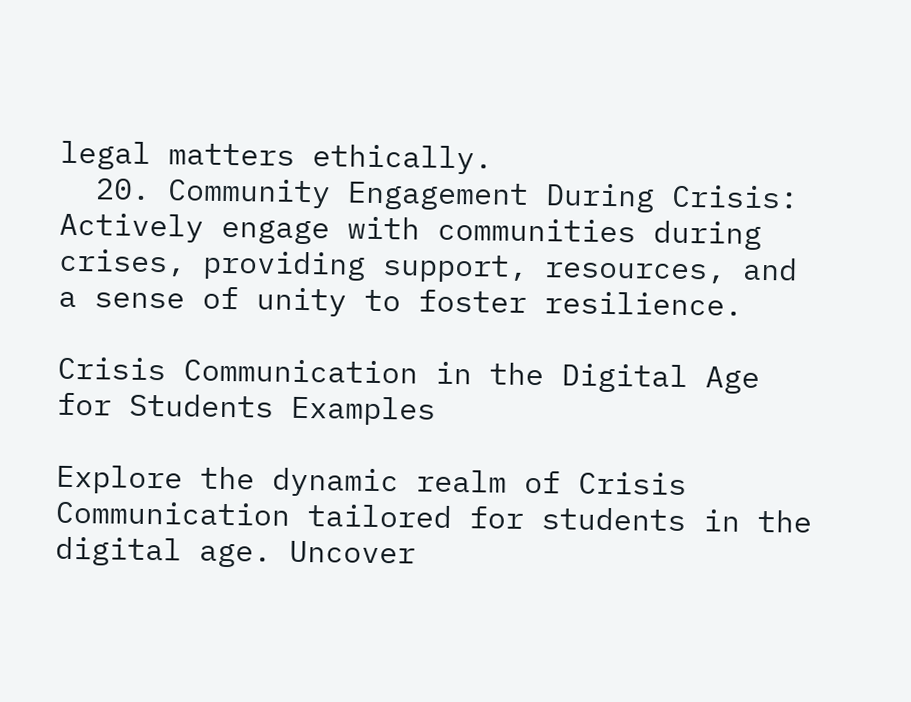legal matters ethically.
  20. Community Engagement During Crisis: Actively engage with communities during crises, providing support, resources, and a sense of unity to foster resilience.

Crisis Communication in the Digital Age for Students Examples

Explore the dynamic realm of Crisis Communication tailored for students in the digital age. Uncover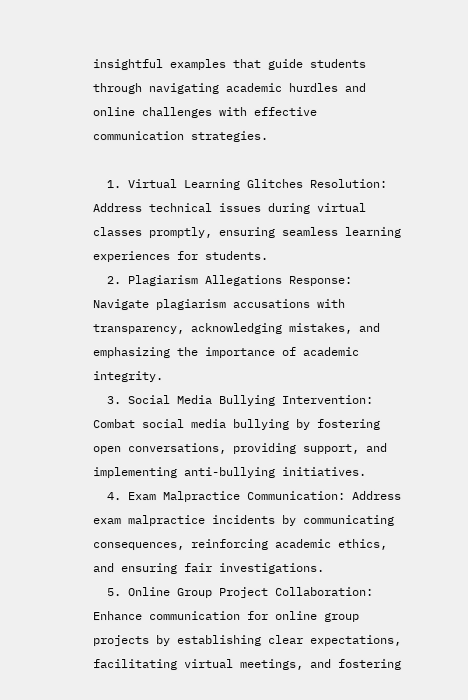insightful examples that guide students through navigating academic hurdles and online challenges with effective communication strategies.

  1. Virtual Learning Glitches Resolution: Address technical issues during virtual classes promptly, ensuring seamless learning experiences for students.
  2. Plagiarism Allegations Response: Navigate plagiarism accusations with transparency, acknowledging mistakes, and emphasizing the importance of academic integrity.
  3. Social Media Bullying Intervention: Combat social media bullying by fostering open conversations, providing support, and implementing anti-bullying initiatives.
  4. Exam Malpractice Communication: Address exam malpractice incidents by communicating consequences, reinforcing academic ethics, and ensuring fair investigations.
  5. Online Group Project Collaboration: Enhance communication for online group projects by establishing clear expectations, facilitating virtual meetings, and fostering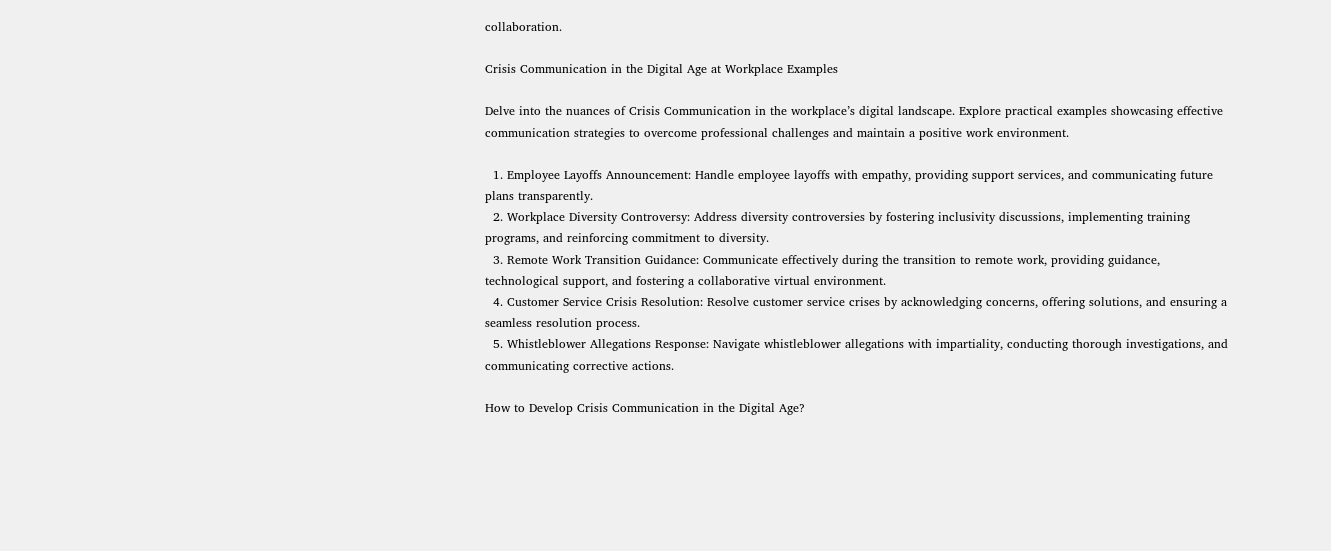collaboration.

Crisis Communication in the Digital Age at Workplace Examples

Delve into the nuances of Crisis Communication in the workplace’s digital landscape. Explore practical examples showcasing effective communication strategies to overcome professional challenges and maintain a positive work environment.

  1. Employee Layoffs Announcement: Handle employee layoffs with empathy, providing support services, and communicating future plans transparently.
  2. Workplace Diversity Controversy: Address diversity controversies by fostering inclusivity discussions, implementing training programs, and reinforcing commitment to diversity.
  3. Remote Work Transition Guidance: Communicate effectively during the transition to remote work, providing guidance, technological support, and fostering a collaborative virtual environment.
  4. Customer Service Crisis Resolution: Resolve customer service crises by acknowledging concerns, offering solutions, and ensuring a seamless resolution process.
  5. Whistleblower Allegations Response: Navigate whistleblower allegations with impartiality, conducting thorough investigations, and communicating corrective actions.

How to Develop Crisis Communication in the Digital Age?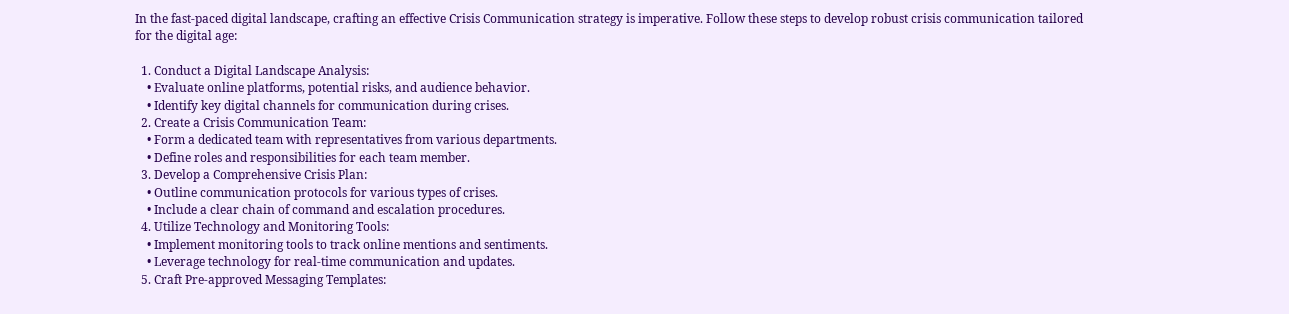In the fast-paced digital landscape, crafting an effective Crisis Communication strategy is imperative. Follow these steps to develop robust crisis communication tailored for the digital age:

  1. Conduct a Digital Landscape Analysis:
    • Evaluate online platforms, potential risks, and audience behavior.
    • Identify key digital channels for communication during crises.
  2. Create a Crisis Communication Team:
    • Form a dedicated team with representatives from various departments.
    • Define roles and responsibilities for each team member.
  3. Develop a Comprehensive Crisis Plan:
    • Outline communication protocols for various types of crises.
    • Include a clear chain of command and escalation procedures.
  4. Utilize Technology and Monitoring Tools:
    • Implement monitoring tools to track online mentions and sentiments.
    • Leverage technology for real-time communication and updates.
  5. Craft Pre-approved Messaging Templates: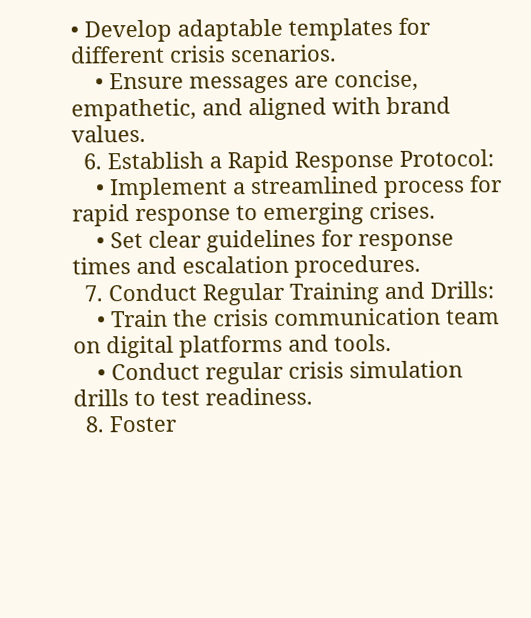• Develop adaptable templates for different crisis scenarios.
    • Ensure messages are concise, empathetic, and aligned with brand values.
  6. Establish a Rapid Response Protocol:
    • Implement a streamlined process for rapid response to emerging crises.
    • Set clear guidelines for response times and escalation procedures.
  7. Conduct Regular Training and Drills:
    • Train the crisis communication team on digital platforms and tools.
    • Conduct regular crisis simulation drills to test readiness.
  8. Foster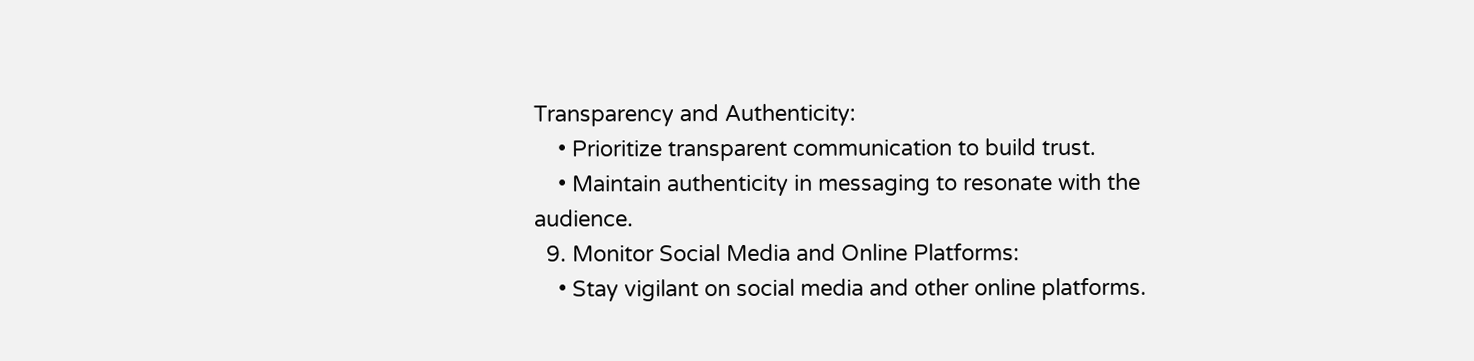Transparency and Authenticity:
    • Prioritize transparent communication to build trust.
    • Maintain authenticity in messaging to resonate with the audience.
  9. Monitor Social Media and Online Platforms:
    • Stay vigilant on social media and other online platforms.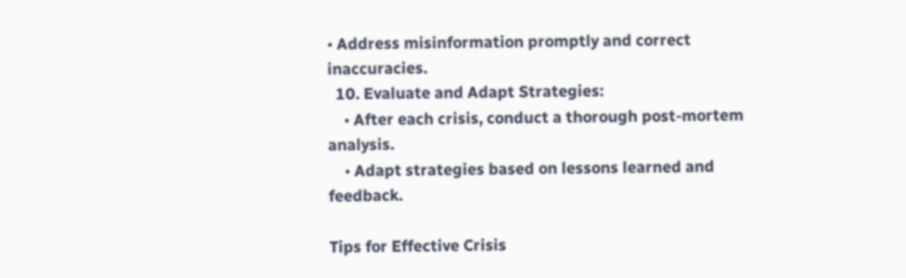• Address misinformation promptly and correct inaccuracies.
  10. Evaluate and Adapt Strategies:
    • After each crisis, conduct a thorough post-mortem analysis.
    • Adapt strategies based on lessons learned and feedback.

Tips for Effective Crisis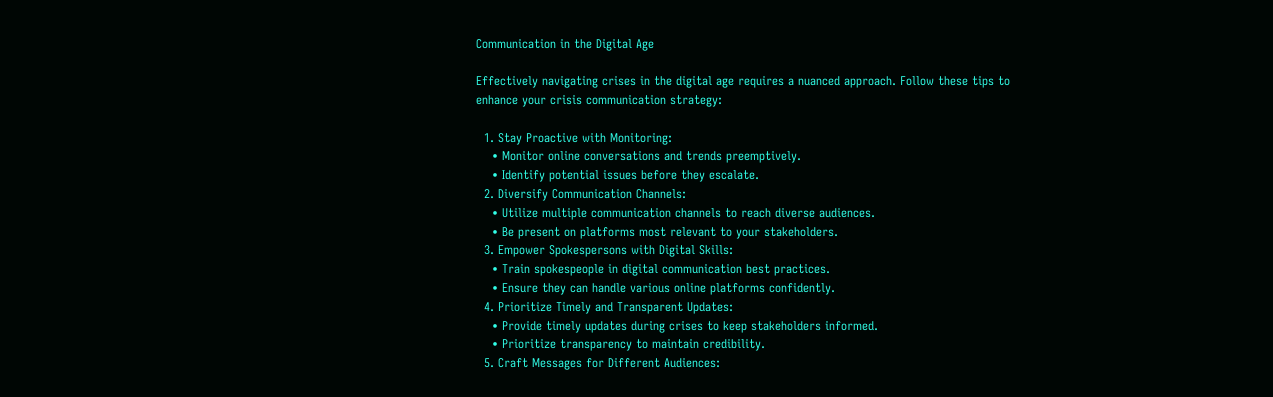Communication in the Digital Age

Effectively navigating crises in the digital age requires a nuanced approach. Follow these tips to enhance your crisis communication strategy:

  1. Stay Proactive with Monitoring:
    • Monitor online conversations and trends preemptively.
    • Identify potential issues before they escalate.
  2. Diversify Communication Channels:
    • Utilize multiple communication channels to reach diverse audiences.
    • Be present on platforms most relevant to your stakeholders.
  3. Empower Spokespersons with Digital Skills:
    • Train spokespeople in digital communication best practices.
    • Ensure they can handle various online platforms confidently.
  4. Prioritize Timely and Transparent Updates:
    • Provide timely updates during crises to keep stakeholders informed.
    • Prioritize transparency to maintain credibility.
  5. Craft Messages for Different Audiences: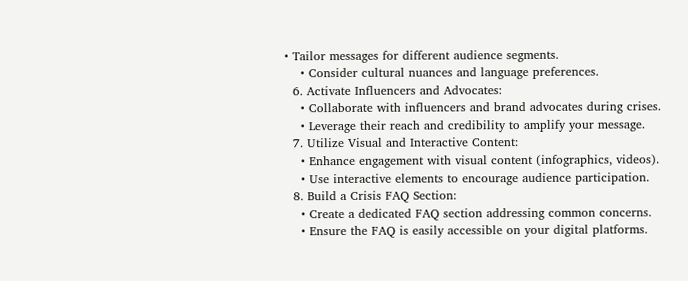• Tailor messages for different audience segments.
    • Consider cultural nuances and language preferences.
  6. Activate Influencers and Advocates:
    • Collaborate with influencers and brand advocates during crises.
    • Leverage their reach and credibility to amplify your message.
  7. Utilize Visual and Interactive Content:
    • Enhance engagement with visual content (infographics, videos).
    • Use interactive elements to encourage audience participation.
  8. Build a Crisis FAQ Section:
    • Create a dedicated FAQ section addressing common concerns.
    • Ensure the FAQ is easily accessible on your digital platforms.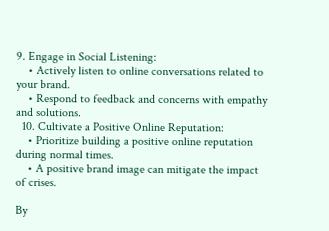9. Engage in Social Listening:
    • Actively listen to online conversations related to your brand.
    • Respond to feedback and concerns with empathy and solutions.
  10. Cultivate a Positive Online Reputation:
    • Prioritize building a positive online reputation during normal times.
    • A positive brand image can mitigate the impact of crises.

By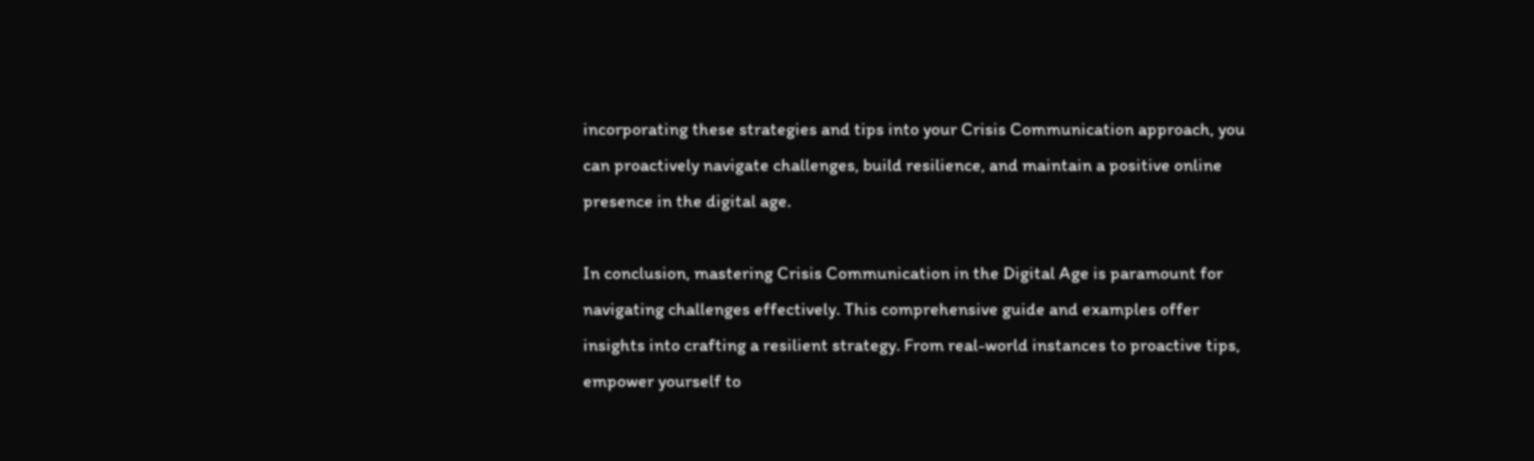incorporating these strategies and tips into your Crisis Communication approach, you can proactively navigate challenges, build resilience, and maintain a positive online presence in the digital age.

In conclusion, mastering Crisis Communication in the Digital Age is paramount for navigating challenges effectively. This comprehensive guide and examples offer insights into crafting a resilient strategy. From real-world instances to proactive tips, empower yourself to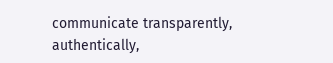communicate transparently, authentically,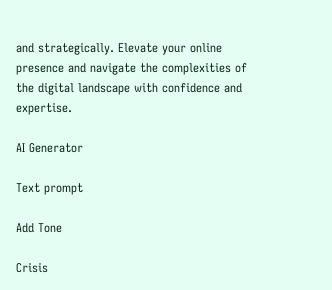and strategically. Elevate your online presence and navigate the complexities of the digital landscape with confidence and expertise.

AI Generator

Text prompt

Add Tone

Crisis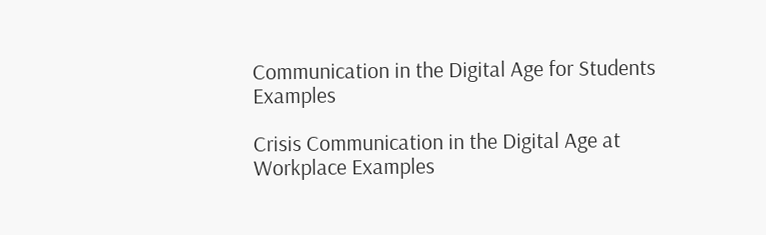Communication in the Digital Age for Students Examples

Crisis Communication in the Digital Age at Workplace Examples